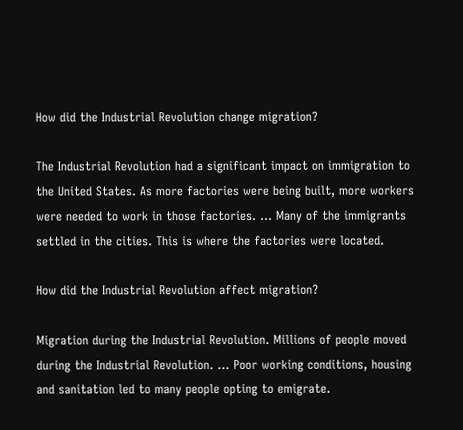How did the Industrial Revolution change migration?

The Industrial Revolution had a significant impact on immigration to the United States. As more factories were being built, more workers were needed to work in those factories. … Many of the immigrants settled in the cities. This is where the factories were located.

How did the Industrial Revolution affect migration?

Migration during the Industrial Revolution. Millions of people moved during the Industrial Revolution. … Poor working conditions, housing and sanitation led to many people opting to emigrate.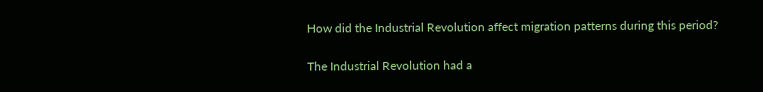How did the Industrial Revolution affect migration patterns during this period?

The Industrial Revolution had a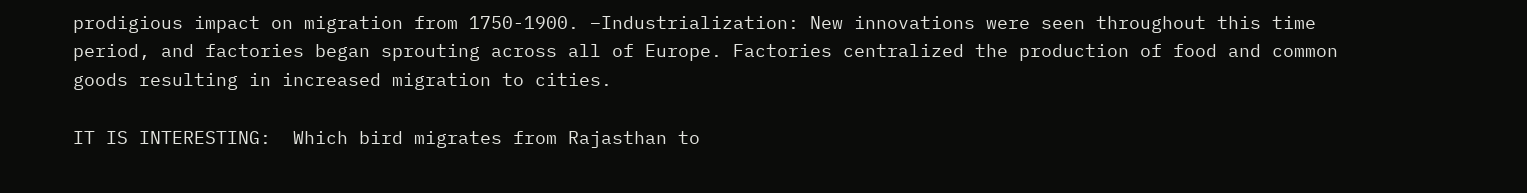prodigious impact on migration from 1750-1900. –Industrialization: New innovations were seen throughout this time period, and factories began sprouting across all of Europe. Factories centralized the production of food and common goods resulting in increased migration to cities.

IT IS INTERESTING:  Which bird migrates from Rajasthan to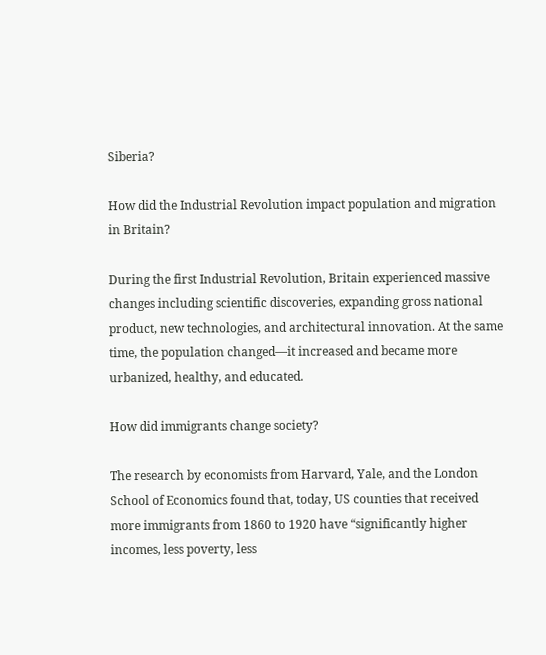Siberia?

How did the Industrial Revolution impact population and migration in Britain?

During the first Industrial Revolution, Britain experienced massive changes including scientific discoveries, expanding gross national product, new technologies, and architectural innovation. At the same time, the population changed—it increased and became more urbanized, healthy, and educated.

How did immigrants change society?

The research by economists from Harvard, Yale, and the London School of Economics found that, today, US counties that received more immigrants from 1860 to 1920 have “significantly higher incomes, less poverty, less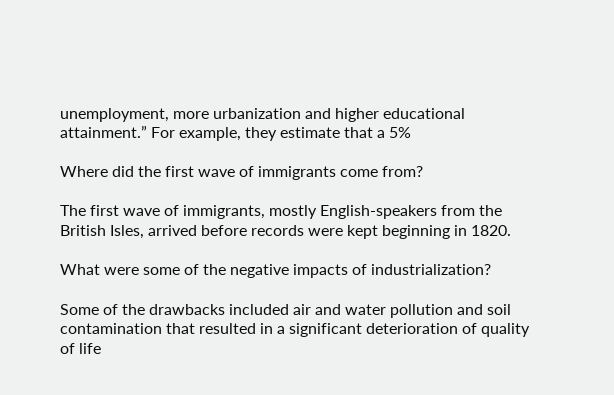unemployment, more urbanization and higher educational attainment.” For example, they estimate that a 5%

Where did the first wave of immigrants come from?

The first wave of immigrants, mostly English-speakers from the British Isles, arrived before records were kept beginning in 1820.

What were some of the negative impacts of industrialization?

Some of the drawbacks included air and water pollution and soil contamination that resulted in a significant deterioration of quality of life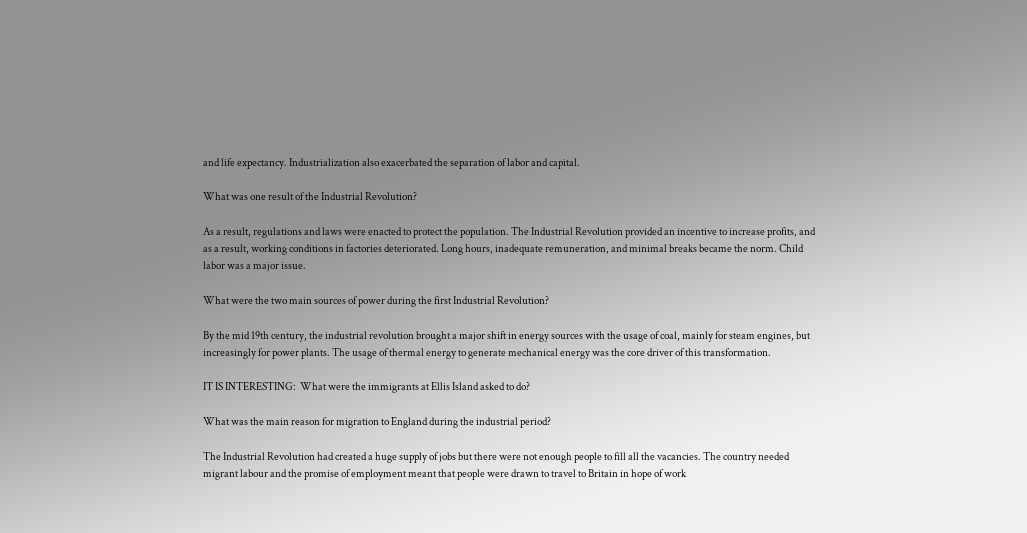and life expectancy. Industrialization also exacerbated the separation of labor and capital.

What was one result of the Industrial Revolution?

As a result, regulations and laws were enacted to protect the population. The Industrial Revolution provided an incentive to increase profits, and as a result, working conditions in factories deteriorated. Long hours, inadequate remuneration, and minimal breaks became the norm. Child labor was a major issue.

What were the two main sources of power during the first Industrial Revolution?

By the mid 19th century, the industrial revolution brought a major shift in energy sources with the usage of coal, mainly for steam engines, but increasingly for power plants. The usage of thermal energy to generate mechanical energy was the core driver of this transformation.

IT IS INTERESTING:  What were the immigrants at Ellis Island asked to do?

What was the main reason for migration to England during the industrial period?

The Industrial Revolution had created a huge supply of jobs but there were not enough people to fill all the vacancies. The country needed migrant labour and the promise of employment meant that people were drawn to travel to Britain in hope of work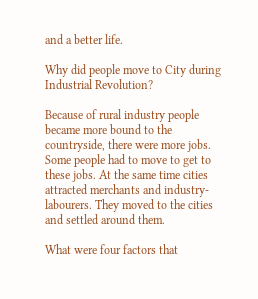and a better life.

Why did people move to City during Industrial Revolution?

Because of rural industry people became more bound to the countryside, there were more jobs. Some people had to move to get to these jobs. At the same time cities attracted merchants and industry-labourers. They moved to the cities and settled around them.

What were four factors that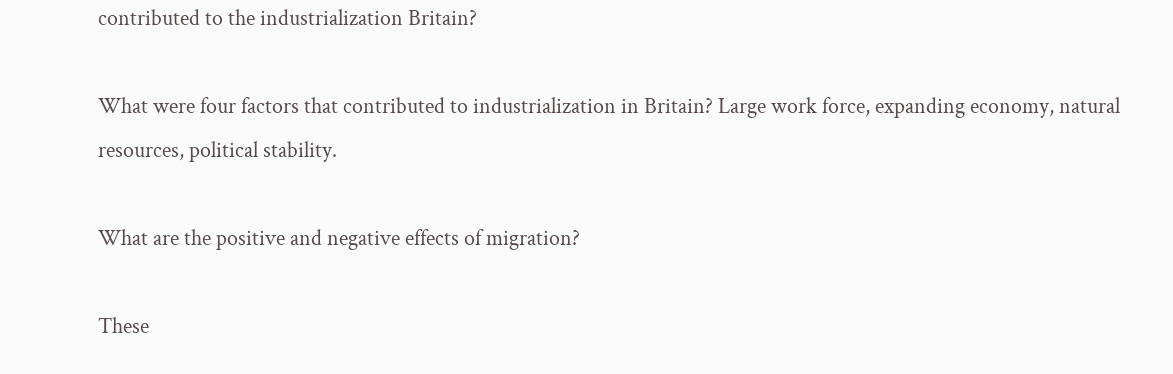contributed to the industrialization Britain?

What were four factors that contributed to industrialization in Britain? Large work force, expanding economy, natural resources, political stability.

What are the positive and negative effects of migration?

These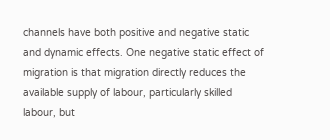channels have both positive and negative static and dynamic effects. One negative static effect of migration is that migration directly reduces the available supply of labour, particularly skilled labour, but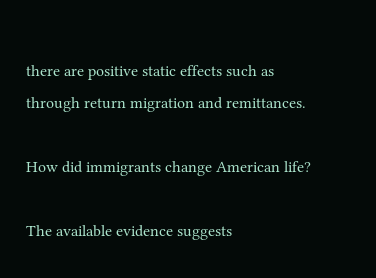there are positive static effects such as through return migration and remittances.

How did immigrants change American life?

The available evidence suggests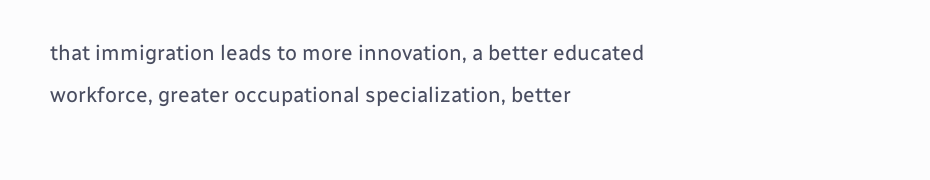that immigration leads to more innovation, a better educated workforce, greater occupational specialization, better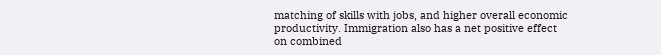matching of skills with jobs, and higher overall economic productivity. Immigration also has a net positive effect on combined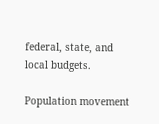federal, state, and local budgets.

Population movement